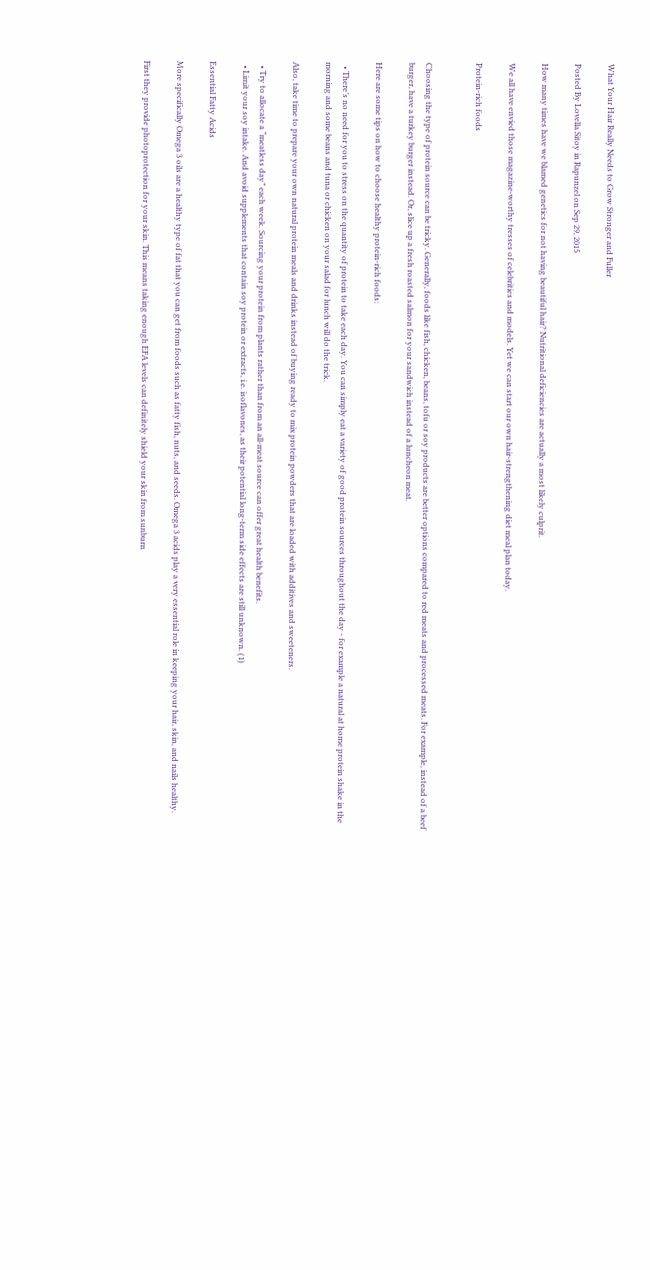What Your Hair Really Needs to Grow Stronger and Fuller

Posted By Lovella Sitoy in Rapunzel on Sep 29, 2015

How many times have we blamed genetics for not having beautiful hair? Nutritional deficiencies are actually a most likely culprit.

We all have envied those magazine-worthy tresses of celebrities and models. Yet we can start our own hair-strengthening diet meal plan today.

Protein-rich foods


Choosing the type of protein source can be tricky. Generally, foods like fish, chicken, beans, tofu or soy products are better options compared to red meats and processed meats. For example, instead of a beef burger, have a turkey burger instead. Or, slice up a fresh roasted salmon for your sandwich instead of a luncheon meat.

Here are some tips on how to choose healthy protein-rich foods:

  • There’s no need for you to stress on the quantity of protein to take each day. You can simply eat a variety of good protein sources throughout the day - for example a natural at home protein shake in the morning and some beans and tuna or chicken on your salad for lunch will do the trick.

Also, take time to prepare your own natural protein meals and drinks instead of buying ready to mix protein powders that are loaded with additives and sweeteners.

  • Try to allocate a “meatless day” each week. Sourcing your protein from plants rather than from an all-meat source can offer great health benefits.
  • Limit your soy intake. And avoid supplements that contain soy protein or extracts, i.e. isoflavones, as their potential long-term side effects are still unknown. (1)

Essential Fatty Acids

More specifically Omega 3 oils are a healthy type of fat that you can get from foods such as fatty fish, nuts, and seeds. Omega 3 acids play a very essential role in keeping your hair, skin, and nails healthy.

First they provide photoprotection for your skin. This means taking enough EFA levels can definitely shield your skin from sunburn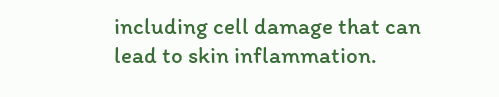including cell damage that can lead to skin inflammation.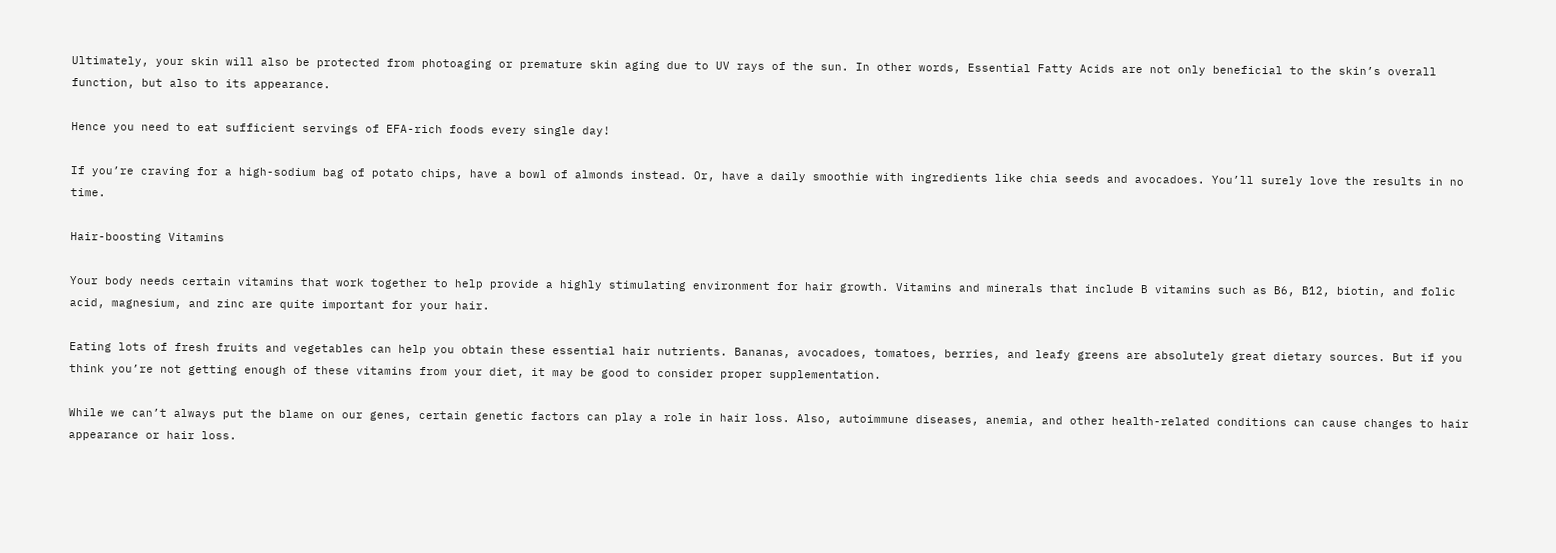Ultimately, your skin will also be protected from photoaging or premature skin aging due to UV rays of the sun. In other words, Essential Fatty Acids are not only beneficial to the skin’s overall function, but also to its appearance.

Hence you need to eat sufficient servings of EFA-rich foods every single day!

If you’re craving for a high-sodium bag of potato chips, have a bowl of almonds instead. Or, have a daily smoothie with ingredients like chia seeds and avocadoes. You’ll surely love the results in no time.

Hair-boosting Vitamins

Your body needs certain vitamins that work together to help provide a highly stimulating environment for hair growth. Vitamins and minerals that include B vitamins such as B6, B12, biotin, and folic acid, magnesium, and zinc are quite important for your hair.

Eating lots of fresh fruits and vegetables can help you obtain these essential hair nutrients. Bananas, avocadoes, tomatoes, berries, and leafy greens are absolutely great dietary sources. But if you think you’re not getting enough of these vitamins from your diet, it may be good to consider proper supplementation.

While we can’t always put the blame on our genes, certain genetic factors can play a role in hair loss. Also, autoimmune diseases, anemia, and other health-related conditions can cause changes to hair appearance or hair loss.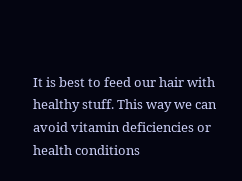It is best to feed our hair with healthy stuff. This way we can avoid vitamin deficiencies or health conditions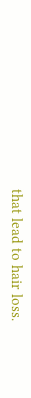that lead to hair loss.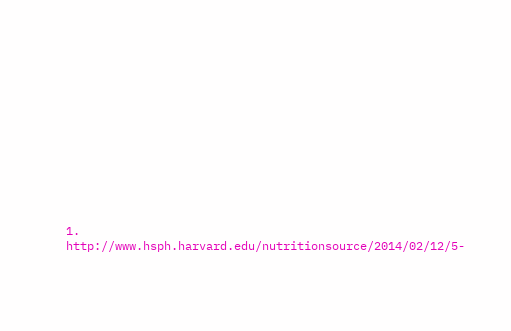1. http://www.hsph.harvard.edu/nutritionsource/2014/02/12/5-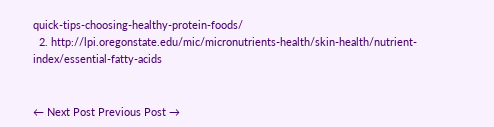quick-tips-choosing-healthy-protein-foods/
  2. http://lpi.oregonstate.edu/mic/micronutrients-health/skin-health/nutrient-index/essential-fatty-acids


← Next Post Previous Post →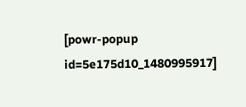[powr-popup id=5e175d10_1480995917]